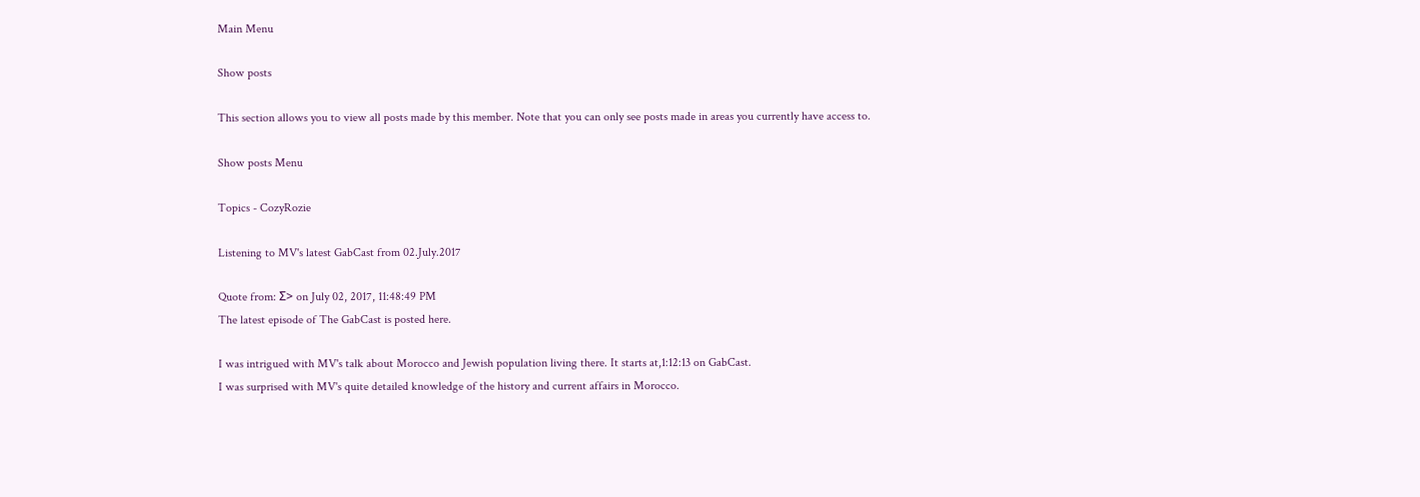Main Menu

Show posts

This section allows you to view all posts made by this member. Note that you can only see posts made in areas you currently have access to.

Show posts Menu

Topics - CozyRozie

Listening to MV's latest GabCast from 02.July.2017

Quote from: Σ> on July 02, 2017, 11:48:49 PM
The latest episode of The GabCast is posted here.

I was intrigued with MV's talk about Morocco and Jewish population living there. It starts at,1:12:13 on GabCast.
I was surprised with MV's quite detailed knowledge of the history and current affairs in Morocco.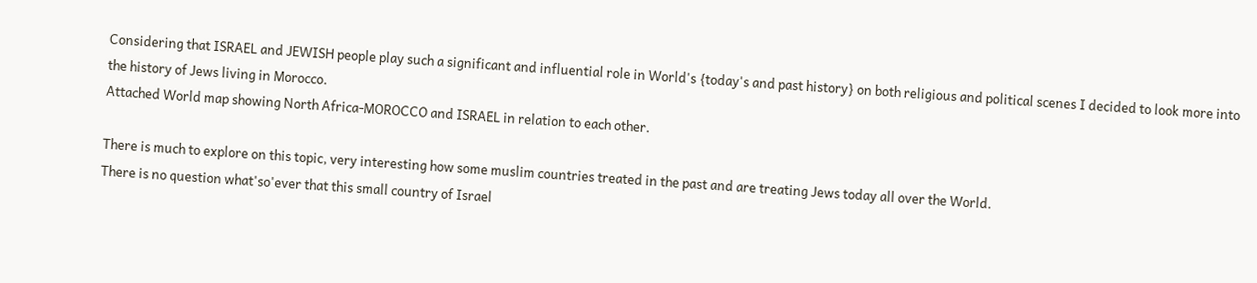Considering that ISRAEL and JEWISH people play such a significant and influential role in World's {today's and past history} on both religious and political scenes I decided to look more into the history of Jews living in Morocco.
Attached World map showing North Africa-MOROCCO and ISRAEL in relation to each other.

There is much to explore on this topic, very interesting how some muslim countries treated in the past and are treating Jews today all over the World.
There is no question what'so'ever that this small country of Israel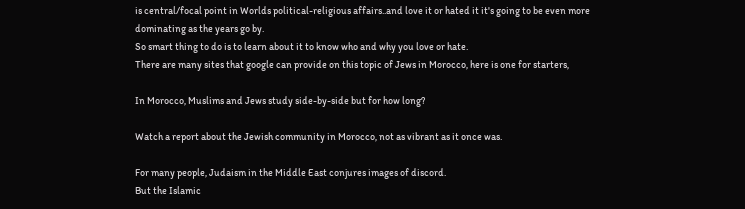is central/focal point in Worlds political-religious affairs..and love it or hated it it's going to be even more dominating as the years go by.
So smart thing to do is to learn about it to know who and why you love or hate.
There are many sites that google can provide on this topic of Jews in Morocco, here is one for starters,

In Morocco, Muslims and Jews study side-by-side but for how long?

Watch a report about the Jewish community in Morocco, not as vibrant as it once was.

For many people, Judaism in the Middle East conjures images of discord.
But the Islamic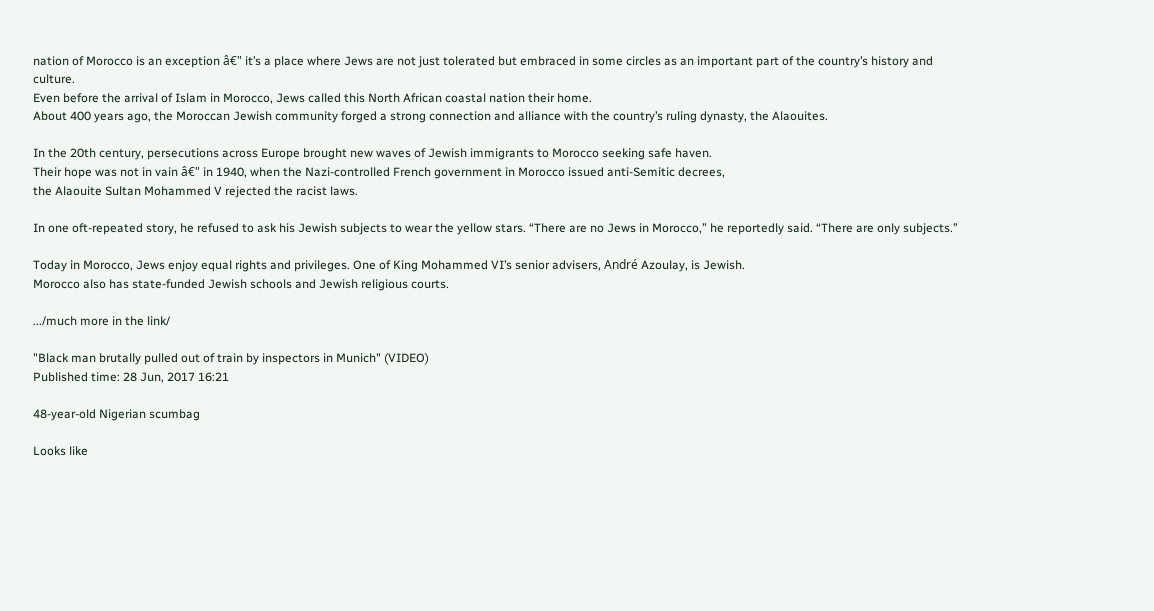nation of Morocco is an exception â€" it’s a place where Jews are not just tolerated but embraced in some circles as an important part of the country’s history and culture.
Even before the arrival of Islam in Morocco, Jews called this North African coastal nation their home.
About 400 years ago, the Moroccan Jewish community forged a strong connection and alliance with the country’s ruling dynasty, the Alaouites.

In the 20th century, persecutions across Europe brought new waves of Jewish immigrants to Morocco seeking safe haven.
Their hope was not in vain â€" in 1940, when the Nazi-controlled French government in Morocco issued anti-Semitic decrees,
the Alaouite Sultan Mohammed V rejected the racist laws.

In one oft-repeated story, he refused to ask his Jewish subjects to wear the yellow stars. “There are no Jews in Morocco,” he reportedly said. “There are only subjects.”

Today in Morocco, Jews enjoy equal rights and privileges. One of King Mohammed VI’s senior advisers, André Azoulay, is Jewish.
Morocco also has state-funded Jewish schools and Jewish religious courts.

.../much more in the link/

"Black man brutally pulled out of train by inspectors in Munich" (VIDEO)
Published time: 28 Jun, 2017 16:21

48-year-old Nigerian scumbag

Looks like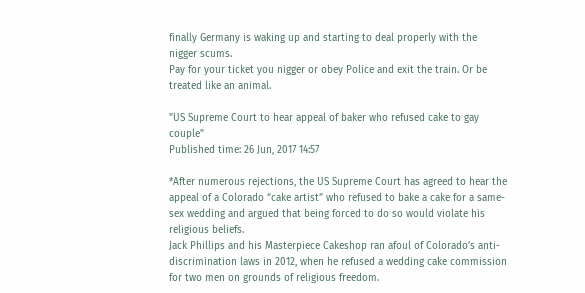finally Germany is waking up and starting to deal properly with the nigger scums.
Pay for your ticket you nigger or obey Police and exit the train. Or be treated like an animal.

"US Supreme Court to hear appeal of baker who refused cake to gay couple"
Published time: 26 Jun, 2017 14:57

*After numerous rejections, the US Supreme Court has agreed to hear the appeal of a Colorado “cake artist” who refused to bake a cake for a same-sex wedding and argued that being forced to do so would violate his religious beliefs.
Jack Phillips and his Masterpiece Cakeshop ran afoul of Colorado’s anti-discrimination laws in 2012, when he refused a wedding cake commission for two men on grounds of religious freedom.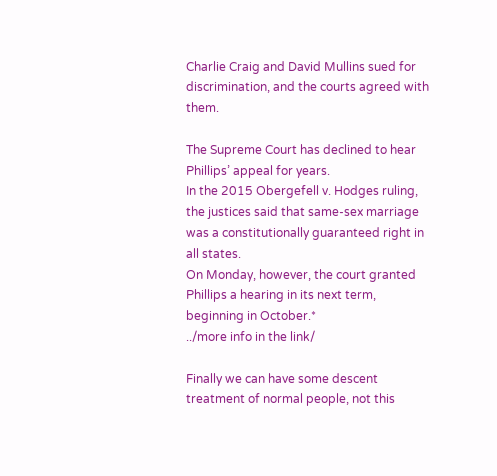Charlie Craig and David Mullins sued for discrimination, and the courts agreed with them.

The Supreme Court has declined to hear Phillips’ appeal for years.
In the 2015 Obergefell v. Hodges ruling, the justices said that same-sex marriage was a constitutionally guaranteed right in all states.
On Monday, however, the court granted Phillips a hearing in its next term, beginning in October.*
../more info in the link/

Finally we can have some descent treatment of normal people, not this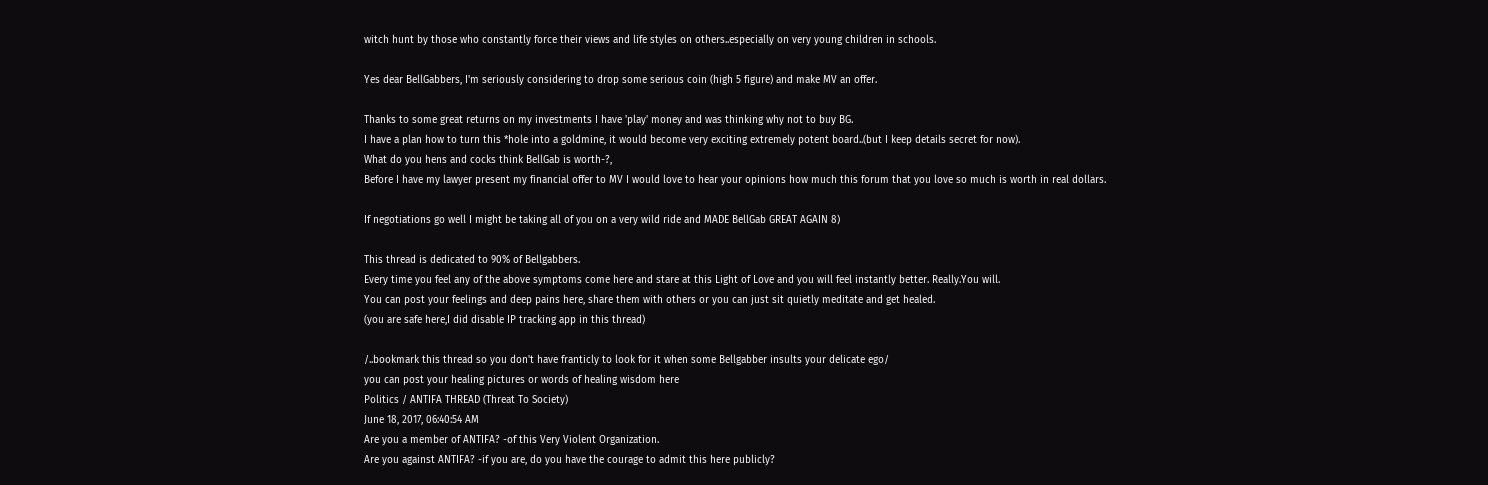witch hunt by those who constantly force their views and life styles on others..especially on very young children in schools.

Yes dear BellGabbers, I'm seriously considering to drop some serious coin (high 5 figure) and make MV an offer.

Thanks to some great returns on my investments I have 'play' money and was thinking why not to buy BG.
I have a plan how to turn this *hole into a goldmine, it would become very exciting extremely potent board..(but I keep details secret for now).
What do you hens and cocks think BellGab is worth-?,
Before I have my lawyer present my financial offer to MV I would love to hear your opinions how much this forum that you love so much is worth in real dollars.

If negotiations go well I might be taking all of you on a very wild ride and MADE BellGab GREAT AGAIN 8)

This thread is dedicated to 90% of Bellgabbers.
Every time you feel any of the above symptoms come here and stare at this Light of Love and you will feel instantly better. Really.You will.
You can post your feelings and deep pains here, share them with others or you can just sit quietly meditate and get healed.
(you are safe here,I did disable IP tracking app in this thread)

/..bookmark this thread so you don't have franticly to look for it when some Bellgabber insults your delicate ego/
you can post your healing pictures or words of healing wisdom here
Politics / ANTIFA THREAD (Threat To Society)
June 18, 2017, 06:40:54 AM
Are you a member of ANTIFA? -of this Very Violent Organization.
Are you against ANTIFA? -if you are, do you have the courage to admit this here publicly?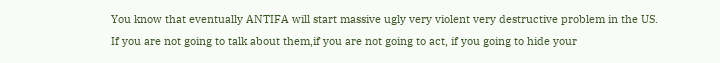You know that eventually ANTIFA will start massive ugly very violent very destructive problem in the US.
If you are not going to talk about them,if you are not going to act, if you going to hide your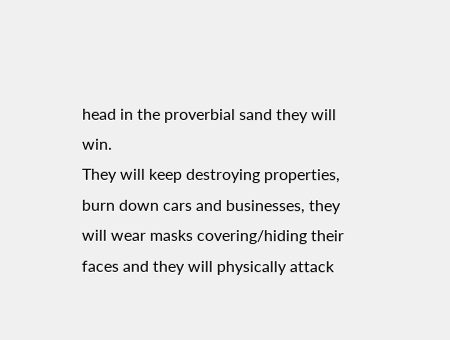head in the proverbial sand they will win.
They will keep destroying properties, burn down cars and businesses, they will wear masks covering/hiding their faces and they will physically attack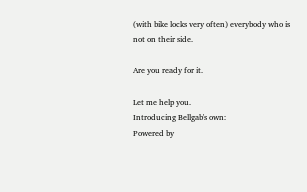(with bike locks very often) everybody who is not on their side.

Are you ready for it.

Let me help you.
Introducing Bellgab's own:
Powered by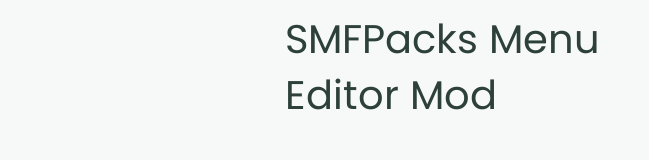SMFPacks Menu Editor Mod